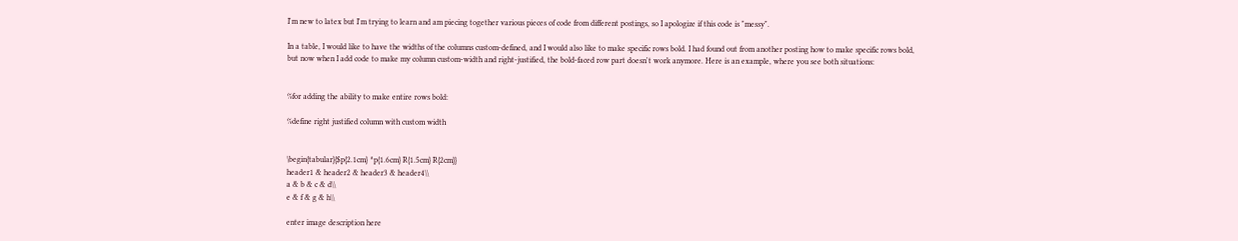I'm new to latex but I'm trying to learn and am piecing together various pieces of code from different postings, so I apologize if this code is "messy".

In a table, I would like to have the widths of the columns custom-defined, and I would also like to make specific rows bold. I had found out from another posting how to make specific rows bold, but now when I add code to make my column custom-width and right-justified, the bold-faced row part doesn't work anymore. Here is an example, where you see both situations:


%for adding the ability to make entire rows bold:

%define right justified column with custom width


\begin{tabular}{$p{2.1cm} ^p{1.6cm} R{1.5cm} R{2cm}}
header1 & header2 & header3 & header4\\
a & b & c & d\\
e & f & g & h\\

enter image description here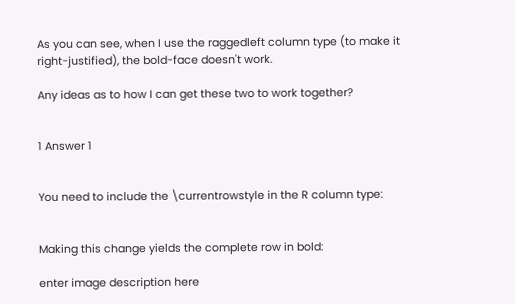As you can see, when I use the raggedleft column type (to make it right-justified), the bold-face doesn't work.

Any ideas as to how I can get these two to work together?


1 Answer 1


You need to include the \currentrowstyle in the R column type:


Making this change yields the complete row in bold:

enter image description here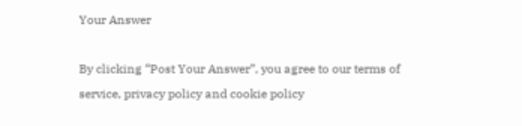Your Answer

By clicking “Post Your Answer”, you agree to our terms of service, privacy policy and cookie policy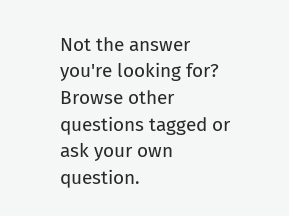Not the answer you're looking for? Browse other questions tagged or ask your own question.